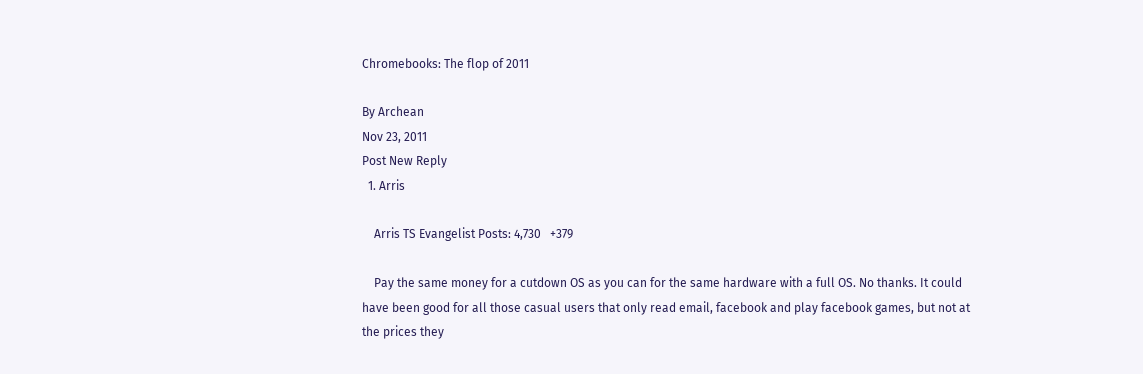Chromebooks: The flop of 2011

By Archean
Nov 23, 2011
Post New Reply
  1. Arris

    Arris TS Evangelist Posts: 4,730   +379

    Pay the same money for a cutdown OS as you can for the same hardware with a full OS. No thanks. It could have been good for all those casual users that only read email, facebook and play facebook games, but not at the prices they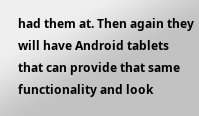had them at. Then again they will have Android tablets that can provide that same functionality and look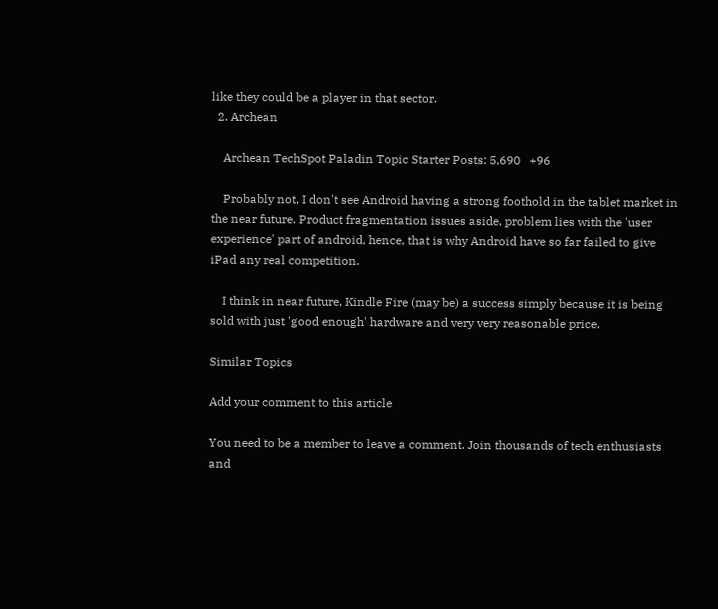like they could be a player in that sector.
  2. Archean

    Archean TechSpot Paladin Topic Starter Posts: 5,690   +96

    Probably not, I don't see Android having a strong foothold in the tablet market in the near future. Product fragmentation issues aside, problem lies with the 'user experience' part of android, hence, that is why Android have so far failed to give iPad any real competition.

    I think in near future, Kindle Fire (may be) a success simply because it is being sold with just 'good enough' hardware and very very reasonable price.

Similar Topics

Add your comment to this article

You need to be a member to leave a comment. Join thousands of tech enthusiasts and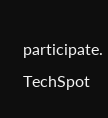participate.
TechSpot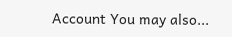Account You may also...